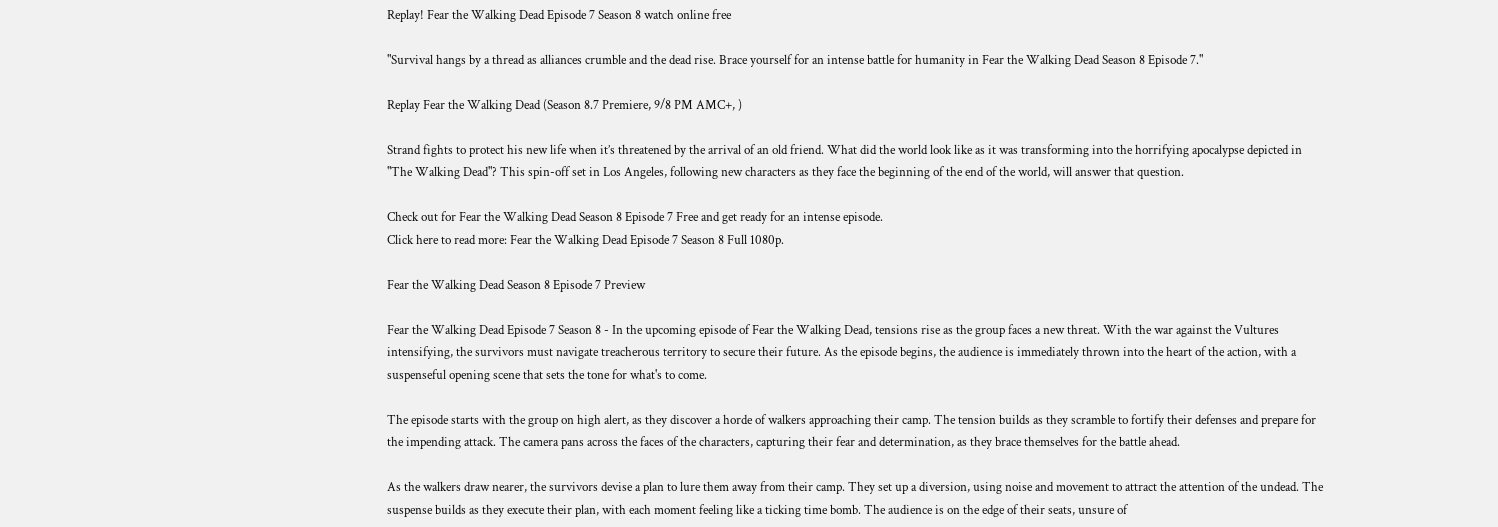Replay! Fear the Walking Dead Episode 7 Season 8 watch online free

"Survival hangs by a thread as alliances crumble and the dead rise. Brace yourself for an intense battle for humanity in Fear the Walking Dead Season 8 Episode 7."

Replay Fear the Walking Dead (Season 8.7 Premiere, 9/8 PM AMC+, )

Strand fights to protect his new life when it’s threatened by the arrival of an old friend. What did the world look like as it was transforming into the horrifying apocalypse depicted in "The Walking Dead"? This spin-off set in Los Angeles, following new characters as they face the beginning of the end of the world, will answer that question.

Check out for Fear the Walking Dead Season 8 Episode 7 Free and get ready for an intense episode.
Click here to read more: Fear the Walking Dead Episode 7 Season 8 Full 1080p.

Fear the Walking Dead Season 8 Episode 7 Preview

Fear the Walking Dead Episode 7 Season 8 - In the upcoming episode of Fear the Walking Dead, tensions rise as the group faces a new threat. With the war against the Vultures intensifying, the survivors must navigate treacherous territory to secure their future. As the episode begins, the audience is immediately thrown into the heart of the action, with a suspenseful opening scene that sets the tone for what's to come.

The episode starts with the group on high alert, as they discover a horde of walkers approaching their camp. The tension builds as they scramble to fortify their defenses and prepare for the impending attack. The camera pans across the faces of the characters, capturing their fear and determination, as they brace themselves for the battle ahead.

As the walkers draw nearer, the survivors devise a plan to lure them away from their camp. They set up a diversion, using noise and movement to attract the attention of the undead. The suspense builds as they execute their plan, with each moment feeling like a ticking time bomb. The audience is on the edge of their seats, unsure of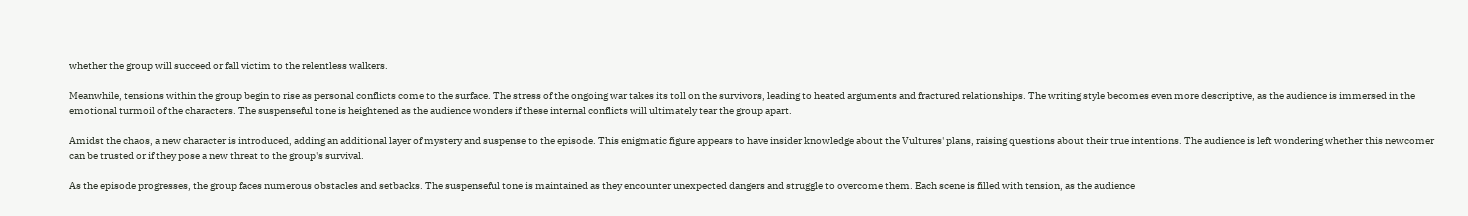whether the group will succeed or fall victim to the relentless walkers.

Meanwhile, tensions within the group begin to rise as personal conflicts come to the surface. The stress of the ongoing war takes its toll on the survivors, leading to heated arguments and fractured relationships. The writing style becomes even more descriptive, as the audience is immersed in the emotional turmoil of the characters. The suspenseful tone is heightened as the audience wonders if these internal conflicts will ultimately tear the group apart.

Amidst the chaos, a new character is introduced, adding an additional layer of mystery and suspense to the episode. This enigmatic figure appears to have insider knowledge about the Vultures' plans, raising questions about their true intentions. The audience is left wondering whether this newcomer can be trusted or if they pose a new threat to the group's survival.

As the episode progresses, the group faces numerous obstacles and setbacks. The suspenseful tone is maintained as they encounter unexpected dangers and struggle to overcome them. Each scene is filled with tension, as the audience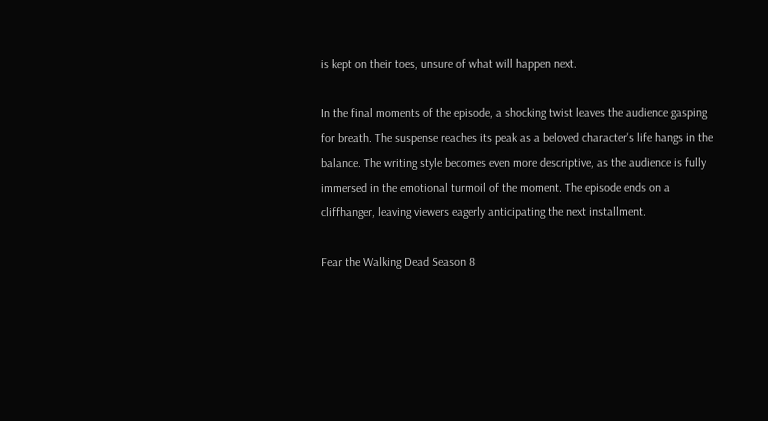is kept on their toes, unsure of what will happen next.

In the final moments of the episode, a shocking twist leaves the audience gasping for breath. The suspense reaches its peak as a beloved character's life hangs in the balance. The writing style becomes even more descriptive, as the audience is fully immersed in the emotional turmoil of the moment. The episode ends on a cliffhanger, leaving viewers eagerly anticipating the next installment.

Fear the Walking Dead Season 8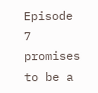Episode 7 promises to be a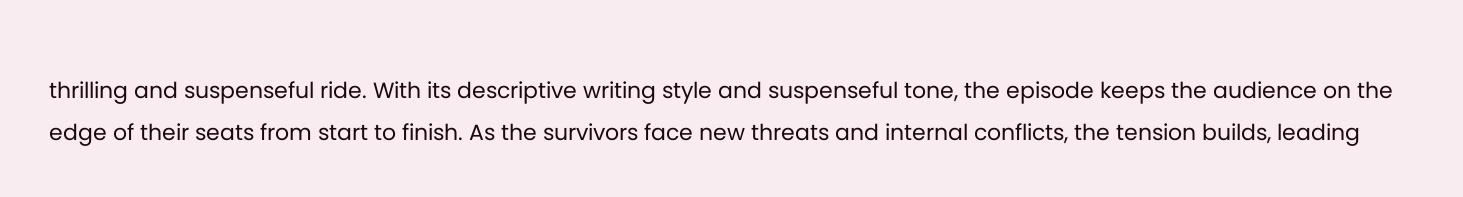thrilling and suspenseful ride. With its descriptive writing style and suspenseful tone, the episode keeps the audience on the edge of their seats from start to finish. As the survivors face new threats and internal conflicts, the tension builds, leading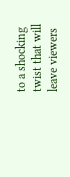to a shocking twist that will leave viewers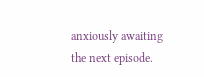anxiously awaiting the next episode.